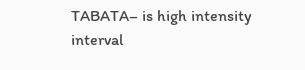TABATA– is high intensity interval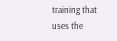training that uses the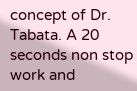concept of Dr. Tabata. A 20 seconds non stop work and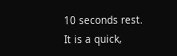10 seconds rest. It is a quick,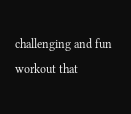challenging and fun workout that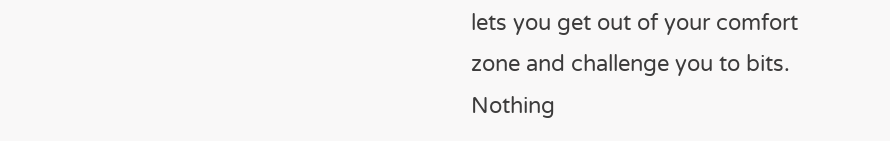lets you get out of your comfort zone and challenge you to bits. Nothing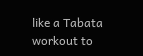like a Tabata workout to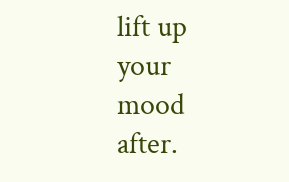lift up your mood after.